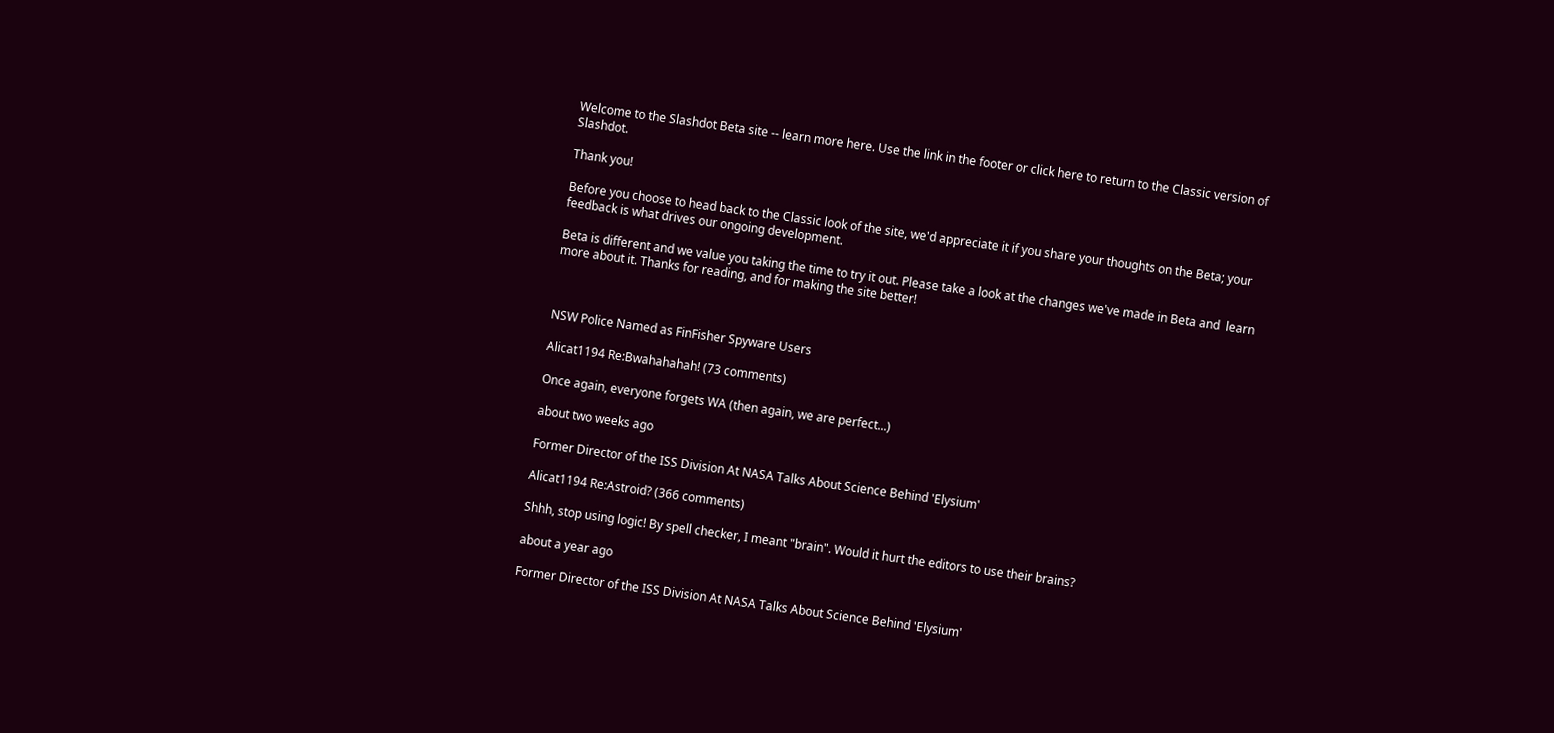Welcome to the Slashdot Beta site -- learn more here. Use the link in the footer or click here to return to the Classic version of Slashdot.

Thank you!

Before you choose to head back to the Classic look of the site, we'd appreciate it if you share your thoughts on the Beta; your feedback is what drives our ongoing development.

Beta is different and we value you taking the time to try it out. Please take a look at the changes we've made in Beta and  learn more about it. Thanks for reading, and for making the site better!



NSW Police Named as FinFisher Spyware Users

Alicat1194 Re:Bwahahahah! (73 comments)

Once again, everyone forgets WA (then again, we are perfect...)

about two weeks ago

Former Director of the ISS Division At NASA Talks About Science Behind 'Elysium'

Alicat1194 Re:Astroid? (366 comments)

Shhh, stop using logic! By spell checker, I meant "brain". Would it hurt the editors to use their brains?

about a year ago

Former Director of the ISS Division At NASA Talks About Science Behind 'Elysium'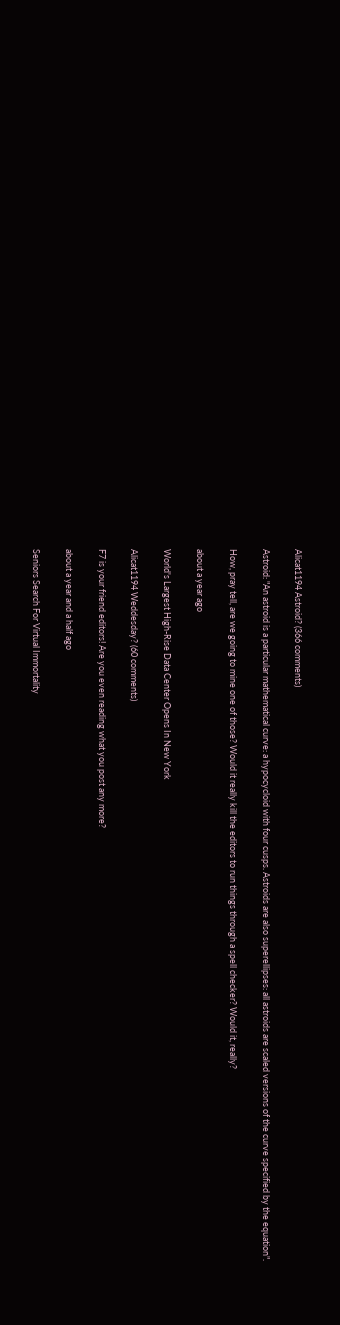Alicat1194 Astroid? (366 comments)

Astroid: "An astroid is a particular mathematical curve: a hypocycloid with four cusps. Astroids are also superellipses: all astroids are scaled versions of the curve specified by the equation".

How, pray tell, are we going to mine one of those? Would it really kill the editors to run things through a spell checker? Would it, really?

about a year ago

World's Largest High-Rise Data Center Opens In New York

Alicat1194 Weddesday? (60 comments)

F7 is your friend editors! Are you even reading what you post any more?

about a year and a half ago

Seniors Search For Virtual Immortality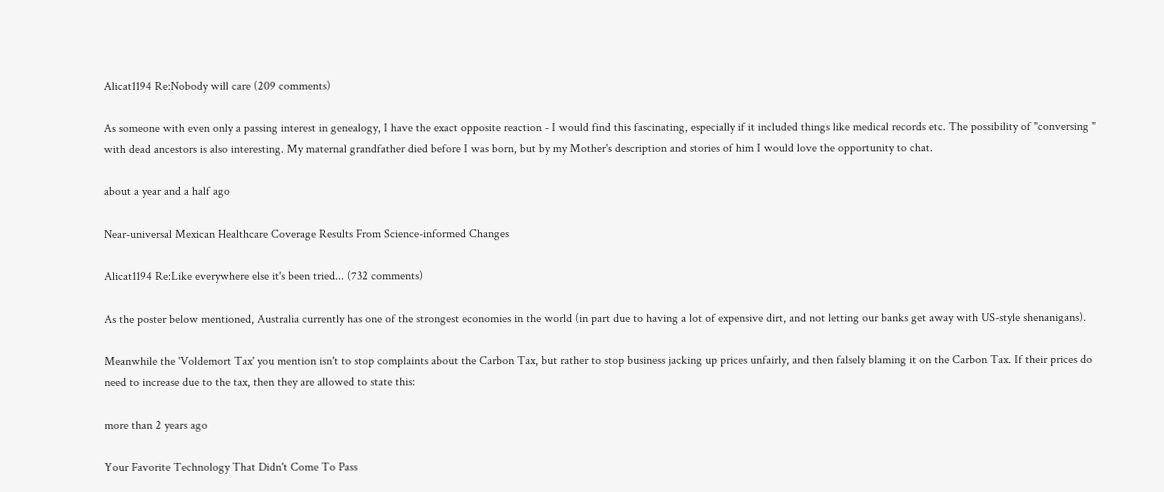Alicat1194 Re:Nobody will care (209 comments)

As someone with even only a passing interest in genealogy, I have the exact opposite reaction - I would find this fascinating, especially if it included things like medical records etc. The possibility of "conversing " with dead ancestors is also interesting. My maternal grandfather died before I was born, but by my Mother's description and stories of him I would love the opportunity to chat.

about a year and a half ago

Near-universal Mexican Healthcare Coverage Results From Science-informed Changes

Alicat1194 Re:Like everywhere else it's been tried... (732 comments)

As the poster below mentioned, Australia currently has one of the strongest economies in the world (in part due to having a lot of expensive dirt, and not letting our banks get away with US-style shenanigans).

Meanwhile the 'Voldemort Tax' you mention isn't to stop complaints about the Carbon Tax, but rather to stop business jacking up prices unfairly, and then falsely blaming it on the Carbon Tax. If their prices do need to increase due to the tax, then they are allowed to state this:

more than 2 years ago

Your Favorite Technology That Didn't Come To Pass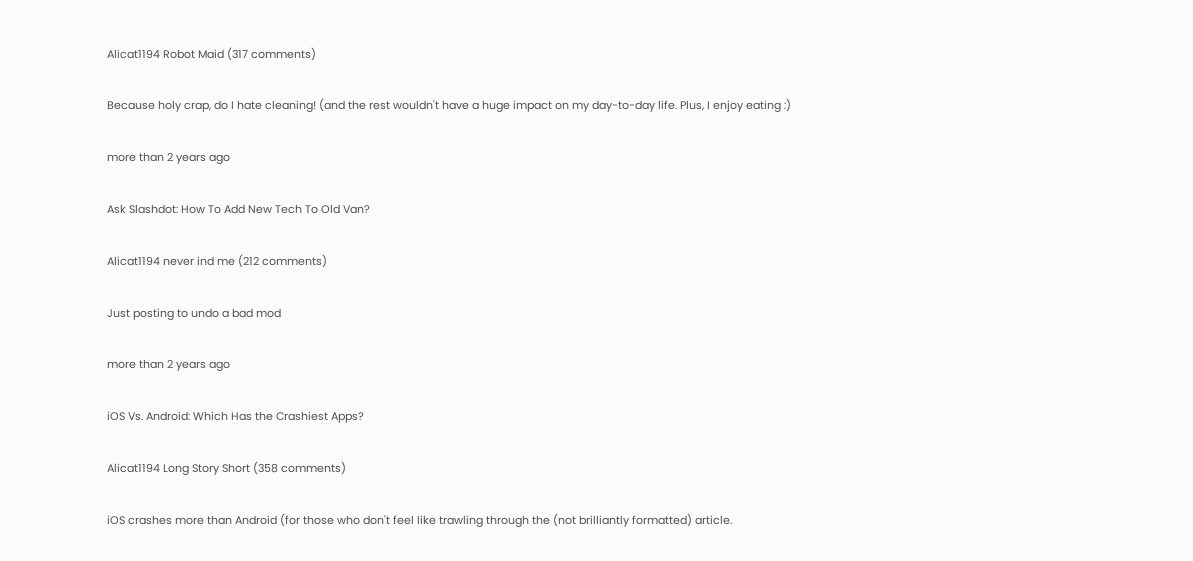Alicat1194 Robot Maid (317 comments)

Because holy crap, do I hate cleaning! (and the rest wouldn't have a huge impact on my day-to-day life. Plus, I enjoy eating :)

more than 2 years ago

Ask Slashdot: How To Add New Tech To Old Van?

Alicat1194 never ind me (212 comments)

Just posting to undo a bad mod

more than 2 years ago

iOS Vs. Android: Which Has the Crashiest Apps?

Alicat1194 Long Story Short (358 comments)

iOS crashes more than Android (for those who don't feel like trawling through the (not brilliantly formatted) article.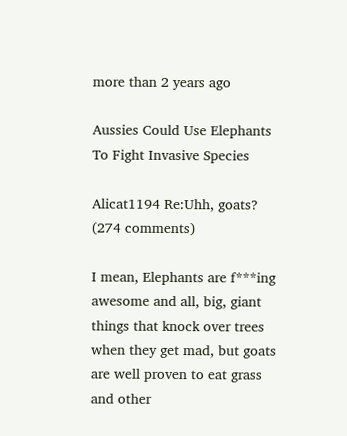more than 2 years ago

Aussies Could Use Elephants To Fight Invasive Species

Alicat1194 Re:Uhh, goats? (274 comments)

I mean, Elephants are f***ing awesome and all, big, giant things that knock over trees when they get mad, but goats are well proven to eat grass and other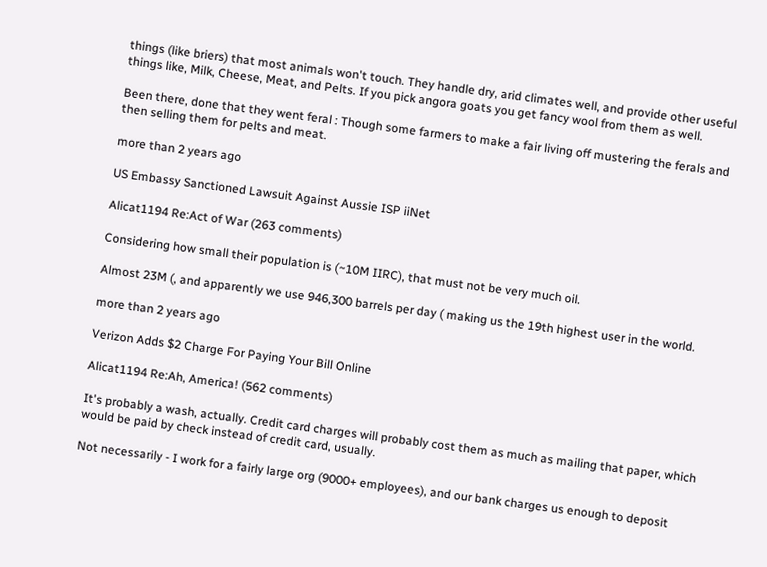things (like briers) that most animals won't touch. They handle dry, arid climates well, and provide other useful things like, Milk, Cheese, Meat, and Pelts. If you pick angora goats you get fancy wool from them as well.

Been there, done that they went feral : Though some farmers to make a fair living off mustering the ferals and then selling them for pelts and meat.

more than 2 years ago

US Embassy Sanctioned Lawsuit Against Aussie ISP iiNet

Alicat1194 Re:Act of War (263 comments)

Considering how small their population is (~10M IIRC), that must not be very much oil.

Almost 23M (, and apparently we use 946,300 barrels per day ( making us the 19th highest user in the world.

more than 2 years ago

Verizon Adds $2 Charge For Paying Your Bill Online

Alicat1194 Re:Ah, America! (562 comments)

It's probably a wash, actually. Credit card charges will probably cost them as much as mailing that paper, which would be paid by check instead of credit card, usually.

Not necessarily - I work for a fairly large org (9000+ employees), and our bank charges us enough to deposit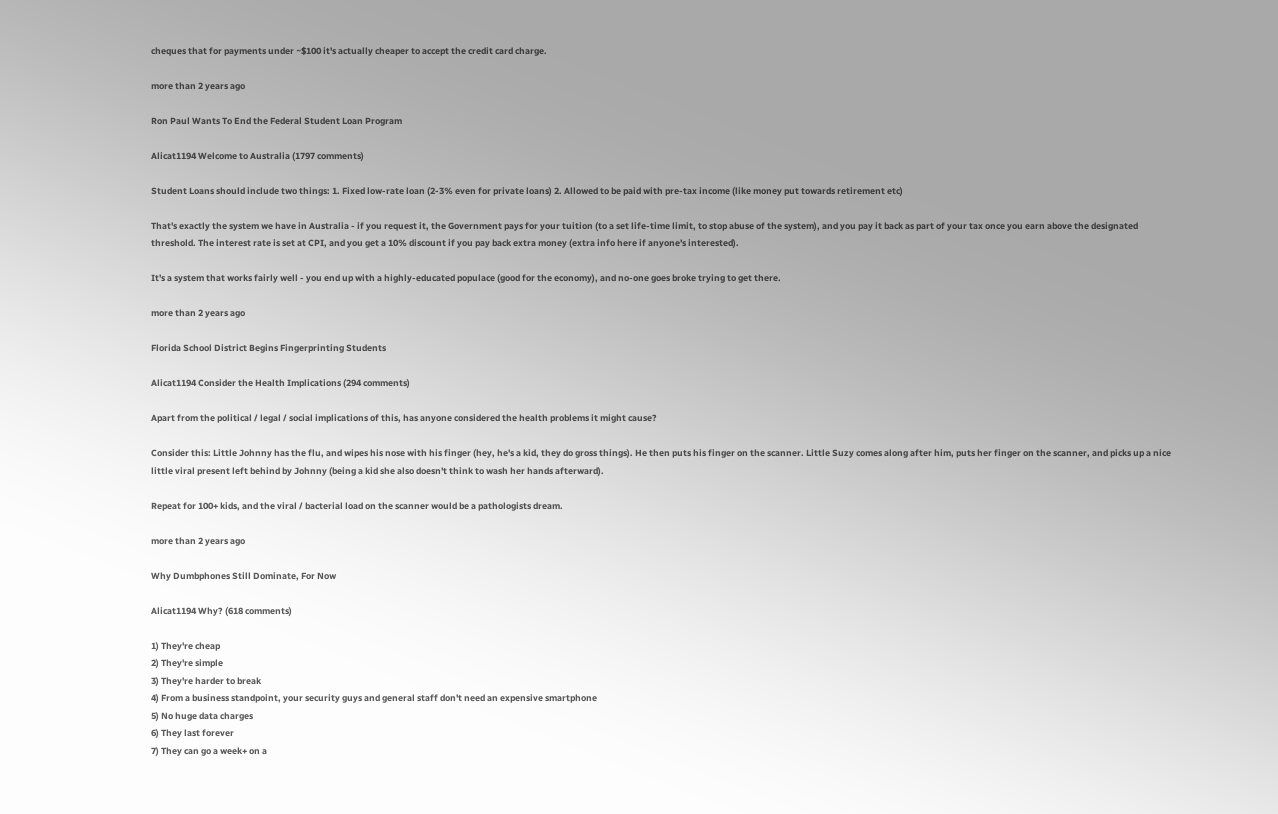cheques that for payments under ~$100 it's actually cheaper to accept the credit card charge.

more than 2 years ago

Ron Paul Wants To End the Federal Student Loan Program

Alicat1194 Welcome to Australia (1797 comments)

Student Loans should include two things: 1. Fixed low-rate loan (2-3% even for private loans) 2. Allowed to be paid with pre-tax income (like money put towards retirement etc)

That's exactly the system we have in Australia - if you request it, the Government pays for your tuition (to a set life-time limit, to stop abuse of the system), and you pay it back as part of your tax once you earn above the designated threshold. The interest rate is set at CPI, and you get a 10% discount if you pay back extra money (extra info here if anyone's interested).

It's a system that works fairly well - you end up with a highly-educated populace (good for the economy), and no-one goes broke trying to get there.

more than 2 years ago

Florida School District Begins Fingerprinting Students

Alicat1194 Consider the Health Implications (294 comments)

Apart from the political / legal / social implications of this, has anyone considered the health problems it might cause?

Consider this: Little Johnny has the flu, and wipes his nose with his finger (hey, he's a kid, they do gross things). He then puts his finger on the scanner. Little Suzy comes along after him, puts her finger on the scanner, and picks up a nice little viral present left behind by Johnny (being a kid she also doesn't think to wash her hands afterward).

Repeat for 100+ kids, and the viral / bacterial load on the scanner would be a pathologists dream.

more than 2 years ago

Why Dumbphones Still Dominate, For Now

Alicat1194 Why? (618 comments)

1) They're cheap
2) They're simple
3) They're harder to break
4) From a business standpoint, your security guys and general staff don't need an expensive smartphone
5) No huge data charges
6) They last forever
7) They can go a week+ on a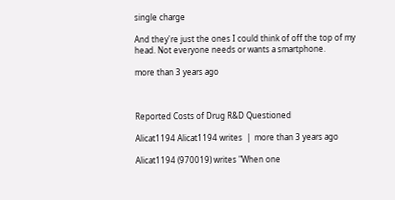single charge

And they're just the ones I could think of off the top of my head. Not everyone needs or wants a smartphone.

more than 3 years ago



Reported Costs of Drug R&D Questioned

Alicat1194 Alicat1194 writes  |  more than 3 years ago

Alicat1194 (970019) writes "When one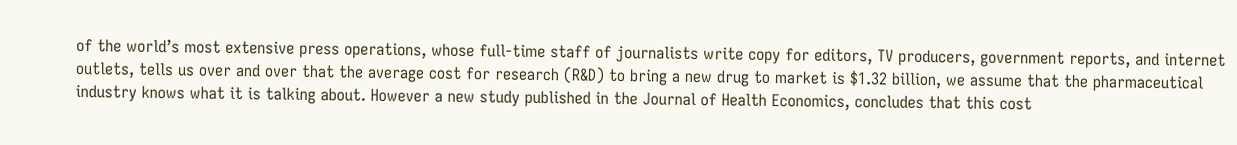of the world’s most extensive press operations, whose full-time staff of journalists write copy for editors, TV producers, government reports, and internet outlets, tells us over and over that the average cost for research (R&D) to bring a new drug to market is $1.32 billion, we assume that the pharmaceutical industry knows what it is talking about. However a new study published in the Journal of Health Economics, concludes that this cost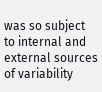was so subject to internal and external sources of variability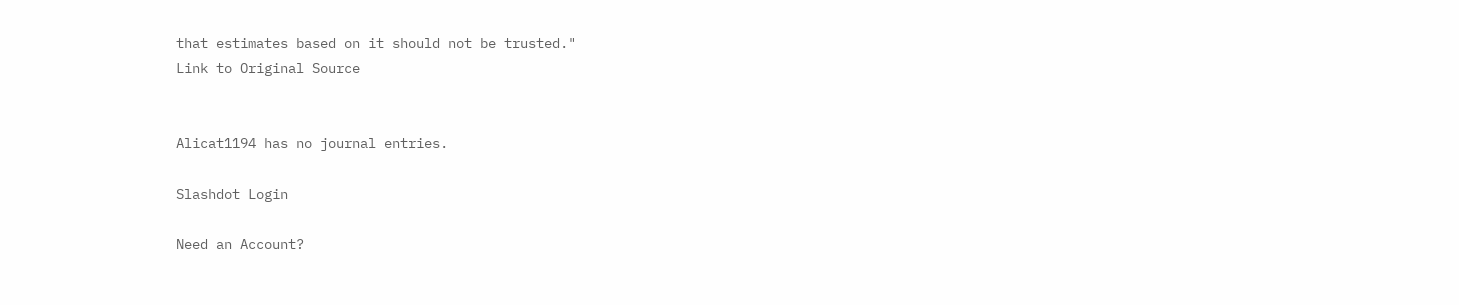that estimates based on it should not be trusted."
Link to Original Source


Alicat1194 has no journal entries.

Slashdot Login

Need an Account?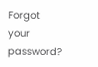Forgot your password?